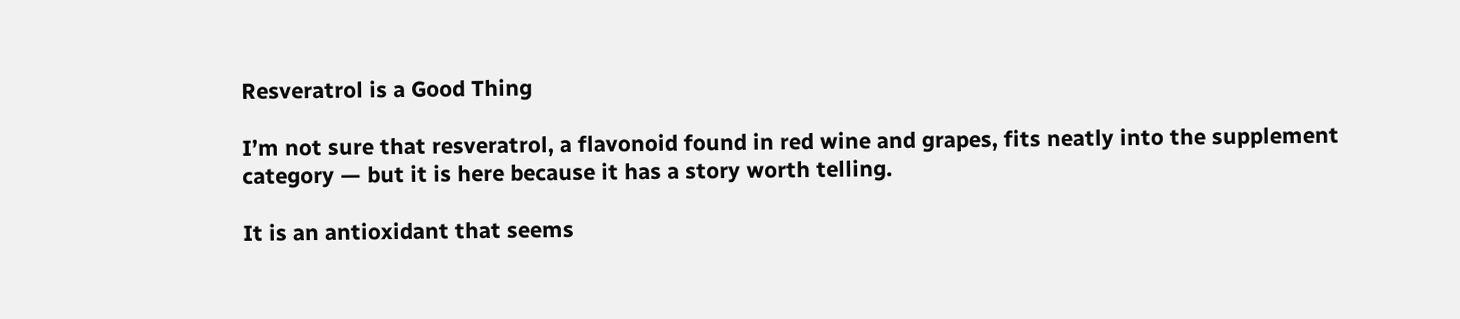Resveratrol is a Good Thing

I’m not sure that resveratrol, a flavonoid found in red wine and grapes, fits neatly into the supplement category — but it is here because it has a story worth telling.

It is an antioxidant that seems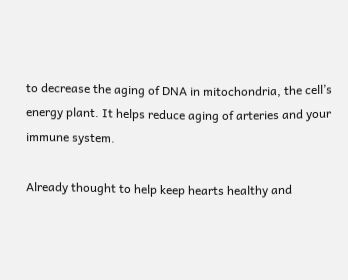to decrease the aging of DNA in mitochondria, the cell’s energy plant. It helps reduce aging of arteries and your immune system.

Already thought to help keep hearts healthy and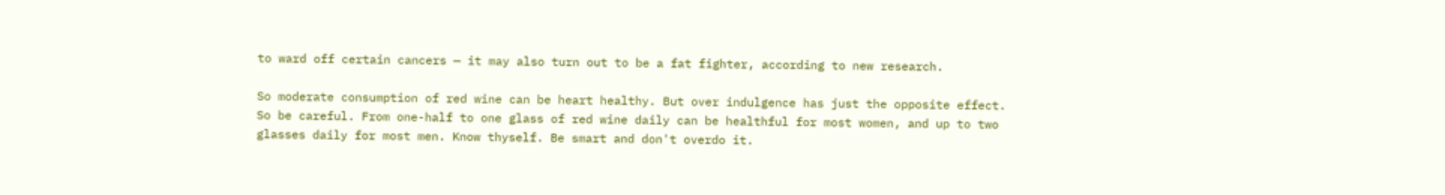to ward off certain cancers — it may also turn out to be a fat fighter, according to new research.

So moderate consumption of red wine can be heart healthy. But over indulgence has just the opposite effect. So be careful. From one-half to one glass of red wine daily can be healthful for most women, and up to two glasses daily for most men. Know thyself. Be smart and don't overdo it.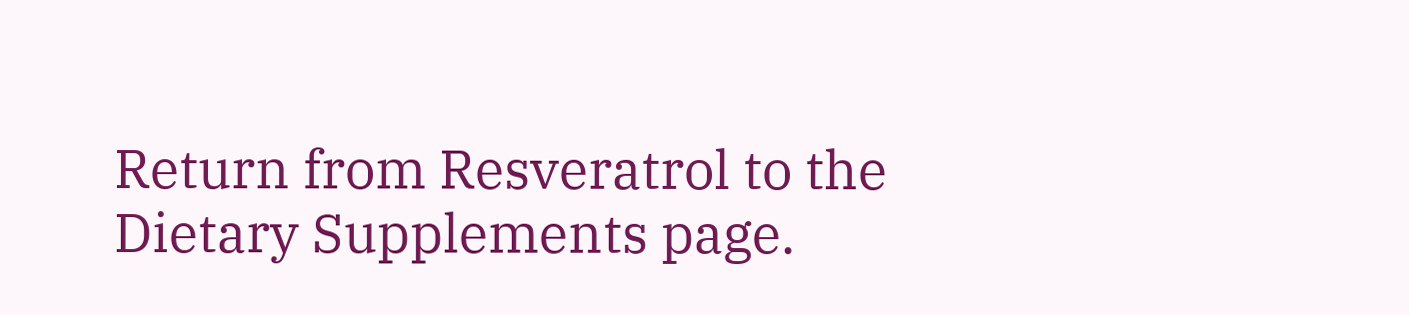Return from Resveratrol to the Dietary Supplements page.